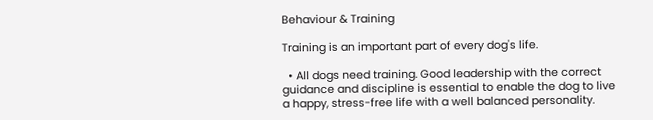Behaviour & Training

Training is an important part of every dog's life.

  • All dogs need training. Good leadership with the correct guidance and discipline is essential to enable the dog to live a happy, stress-free life with a well balanced personality.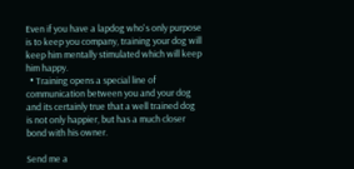Even if you have a lapdog who's only purpose is to keep you company, training your dog will keep him mentally stimulated which will keep him happy.
  • Training opens a special line of communication between you and your dog and its certainly true that a well trained dog is not only happier, but has a much closer bond with his owner.

Send me a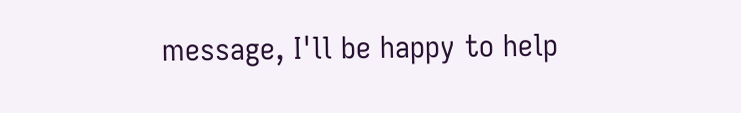message, I'll be happy to help